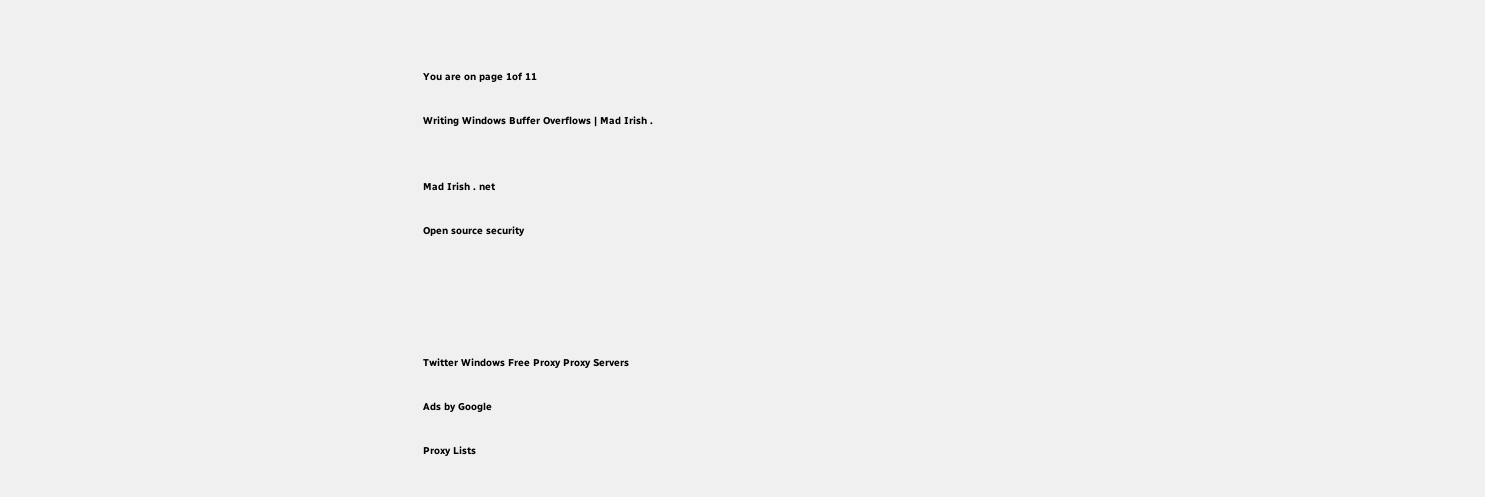You are on page 1of 11

Writing Windows Buffer Overflows | Mad Irish .


Mad Irish . net

Open source security





Twitter Windows Free Proxy Proxy Servers

Ads by Google

Proxy Lists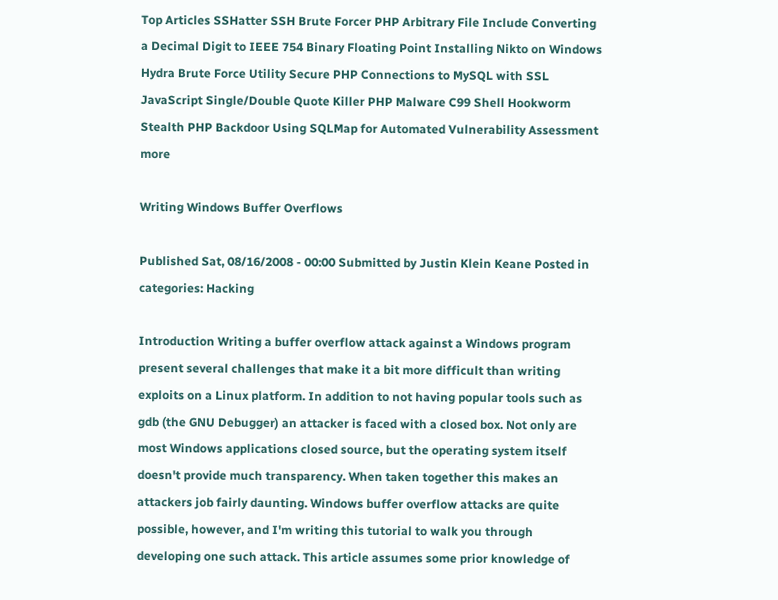Top Articles SSHatter SSH Brute Forcer PHP Arbitrary File Include Converting a Decimal Digit to IEEE 754 Binary Floating Point Installing Nikto on Windows Hydra Brute Force Utility Secure PHP Connections to MySQL with SSL JavaScript Single/Double Quote Killer PHP Malware C99 Shell Hookworm Stealth PHP Backdoor Using SQLMap for Automated Vulnerability Assessment more

Writing Windows Buffer Overflows

Published Sat, 08/16/2008 - 00:00 Submitted by Justin Klein Keane Posted in categories: Hacking

Introduction Writing a buffer overflow attack against a Windows program present several challenges that make it a bit more difficult than writing exploits on a Linux platform. In addition to not having popular tools such as gdb (the GNU Debugger) an attacker is faced with a closed box. Not only are most Windows applications closed source, but the operating system itself doesn't provide much transparency. When taken together this makes an attackers job fairly daunting. Windows buffer overflow attacks are quite possible, however, and I'm writing this tutorial to walk you through developing one such attack. This article assumes some prior knowledge of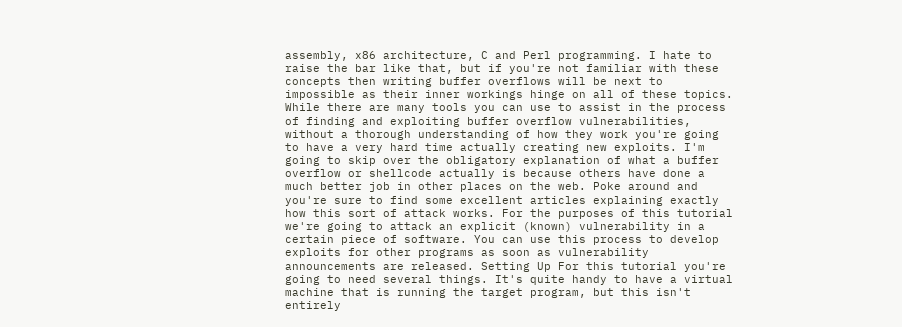assembly, x86 architecture, C and Perl programming. I hate to raise the bar like that, but if you're not familiar with these concepts then writing buffer overflows will be next to impossible as their inner workings hinge on all of these topics. While there are many tools you can use to assist in the process of finding and exploiting buffer overflow vulnerabilities, without a thorough understanding of how they work you're going to have a very hard time actually creating new exploits. I'm going to skip over the obligatory explanation of what a buffer overflow or shellcode actually is because others have done a much better job in other places on the web. Poke around and you're sure to find some excellent articles explaining exactly how this sort of attack works. For the purposes of this tutorial we're going to attack an explicit (known) vulnerability in a certain piece of software. You can use this process to develop exploits for other programs as soon as vulnerability announcements are released. Setting Up For this tutorial you're going to need several things. It's quite handy to have a virtual machine that is running the target program, but this isn't entirely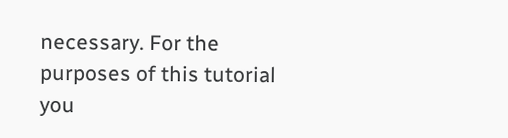necessary. For the purposes of this tutorial you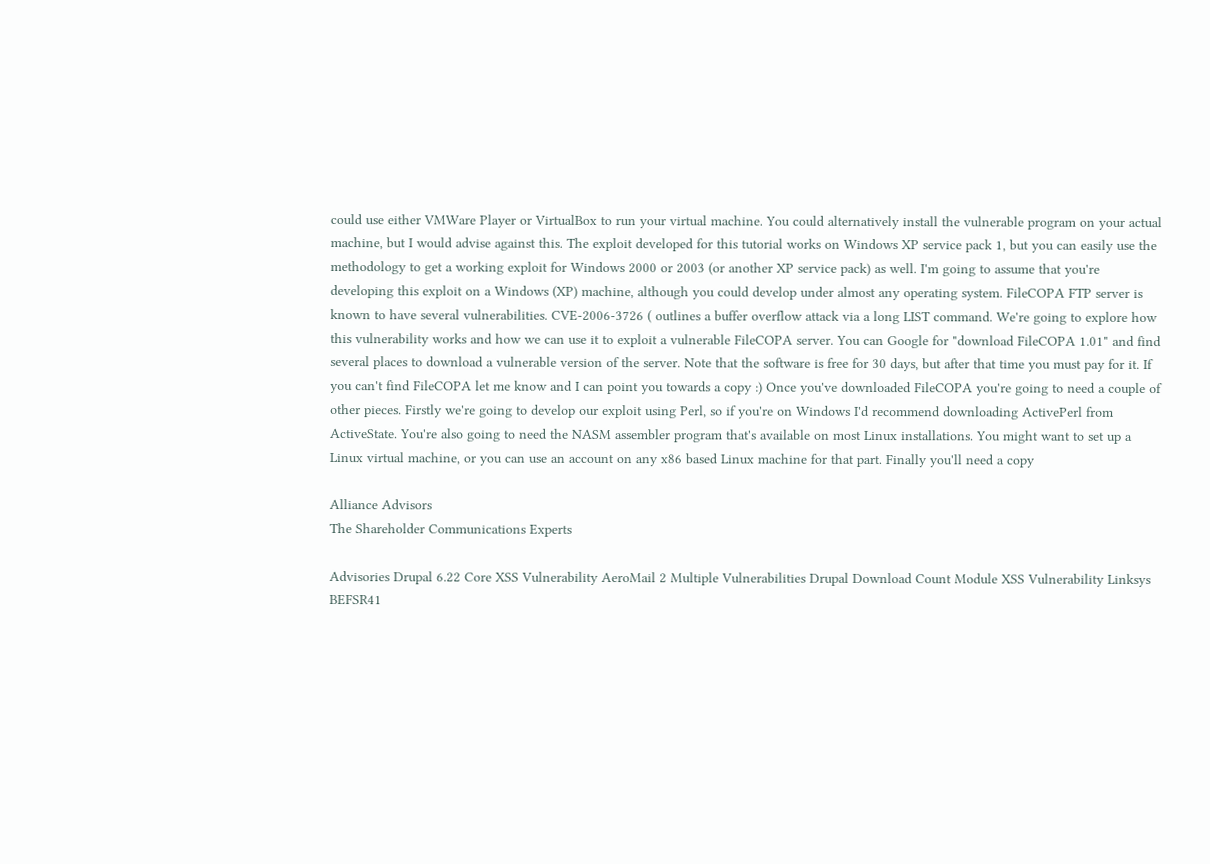could use either VMWare Player or VirtualBox to run your virtual machine. You could alternatively install the vulnerable program on your actual machine, but I would advise against this. The exploit developed for this tutorial works on Windows XP service pack 1, but you can easily use the methodology to get a working exploit for Windows 2000 or 2003 (or another XP service pack) as well. I'm going to assume that you're developing this exploit on a Windows (XP) machine, although you could develop under almost any operating system. FileCOPA FTP server is known to have several vulnerabilities. CVE-2006-3726 ( outlines a buffer overflow attack via a long LIST command. We're going to explore how this vulnerability works and how we can use it to exploit a vulnerable FileCOPA server. You can Google for "download FileCOPA 1.01" and find several places to download a vulnerable version of the server. Note that the software is free for 30 days, but after that time you must pay for it. If you can't find FileCOPA let me know and I can point you towards a copy :) Once you've downloaded FileCOPA you're going to need a couple of other pieces. Firstly we're going to develop our exploit using Perl, so if you're on Windows I'd recommend downloading ActivePerl from ActiveState. You're also going to need the NASM assembler program that's available on most Linux installations. You might want to set up a Linux virtual machine, or you can use an account on any x86 based Linux machine for that part. Finally you'll need a copy

Alliance Advisors
The Shareholder Communications Experts

Advisories Drupal 6.22 Core XSS Vulnerability AeroMail 2 Multiple Vulnerabilities Drupal Download Count Module XSS Vulnerability Linksys BEFSR41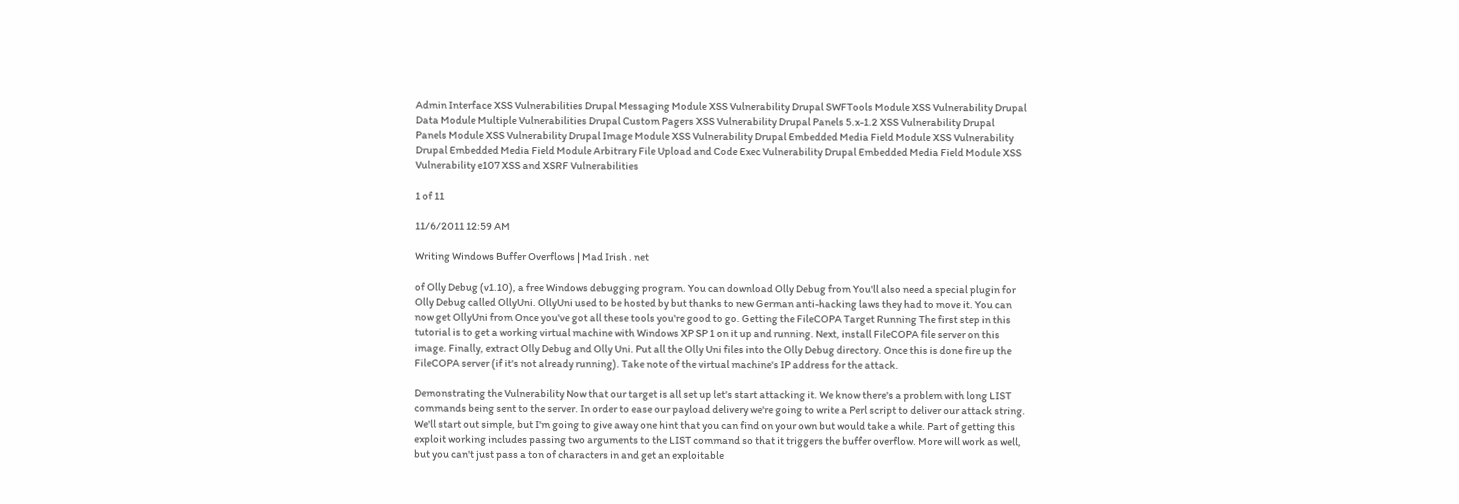Admin Interface XSS Vulnerabilities Drupal Messaging Module XSS Vulnerability Drupal SWFTools Module XSS Vulnerability Drupal Data Module Multiple Vulnerabilities Drupal Custom Pagers XSS Vulnerability Drupal Panels 5.x-1.2 XSS Vulnerability Drupal Panels Module XSS Vulnerability Drupal Image Module XSS Vulnerability Drupal Embedded Media Field Module XSS Vulnerability Drupal Embedded Media Field Module Arbitrary File Upload and Code Exec Vulnerability Drupal Embedded Media Field Module XSS Vulnerability e107 XSS and XSRF Vulnerabilities

1 of 11

11/6/2011 12:59 AM

Writing Windows Buffer Overflows | Mad Irish . net

of Olly Debug (v1.10), a free Windows debugging program. You can download Olly Debug from You'll also need a special plugin for Olly Debug called OllyUni. OllyUni used to be hosted by but thanks to new German anti-hacking laws they had to move it. You can now get OllyUni from Once you've got all these tools you're good to go. Getting the FileCOPA Target Running The first step in this tutorial is to get a working virtual machine with Windows XP SP 1 on it up and running. Next, install FileCOPA file server on this image. Finally, extract Olly Debug and Olly Uni. Put all the Olly Uni files into the Olly Debug directory. Once this is done fire up the FileCOPA server (if it's not already running). Take note of the virtual machine's IP address for the attack.

Demonstrating the Vulnerability Now that our target is all set up let's start attacking it. We know there's a problem with long LIST commands being sent to the server. In order to ease our payload delivery we're going to write a Perl script to deliver our attack string. We'll start out simple, but I'm going to give away one hint that you can find on your own but would take a while. Part of getting this exploit working includes passing two arguments to the LIST command so that it triggers the buffer overflow. More will work as well, but you can't just pass a ton of characters in and get an exploitable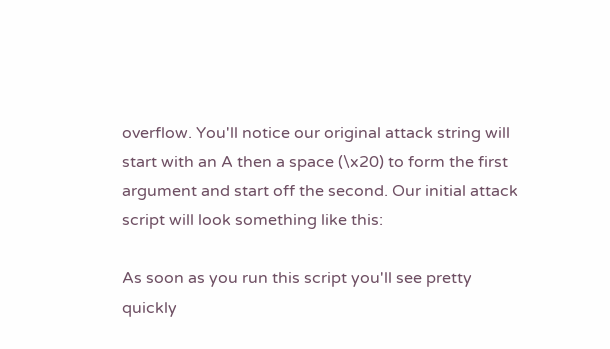overflow. You'll notice our original attack string will start with an A then a space (\x20) to form the first argument and start off the second. Our initial attack script will look something like this:

As soon as you run this script you'll see pretty quickly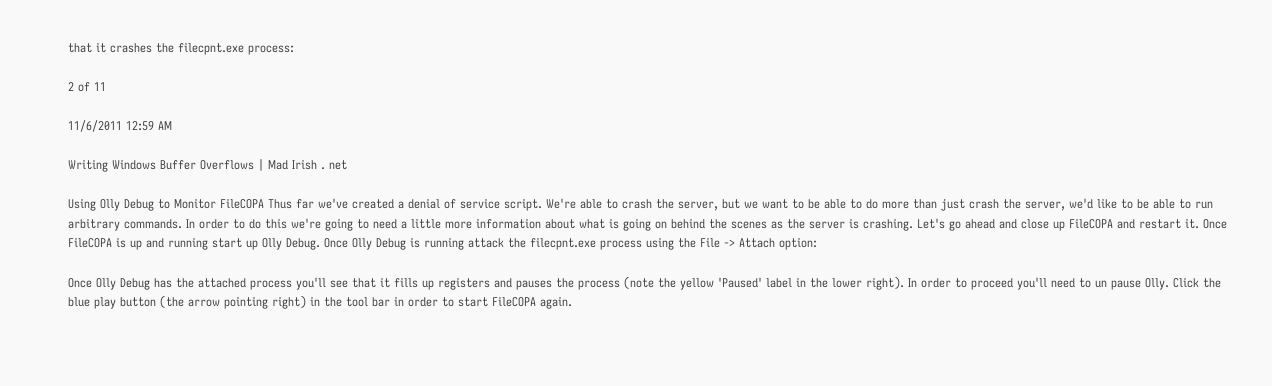that it crashes the filecpnt.exe process:

2 of 11

11/6/2011 12:59 AM

Writing Windows Buffer Overflows | Mad Irish . net

Using Olly Debug to Monitor FileCOPA Thus far we've created a denial of service script. We're able to crash the server, but we want to be able to do more than just crash the server, we'd like to be able to run arbitrary commands. In order to do this we're going to need a little more information about what is going on behind the scenes as the server is crashing. Let's go ahead and close up FileCOPA and restart it. Once FileCOPA is up and running start up Olly Debug. Once Olly Debug is running attack the filecpnt.exe process using the File -> Attach option:

Once Olly Debug has the attached process you'll see that it fills up registers and pauses the process (note the yellow 'Paused' label in the lower right). In order to proceed you'll need to un pause Olly. Click the blue play button (the arrow pointing right) in the tool bar in order to start FileCOPA again.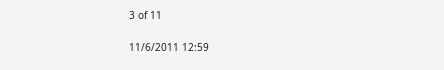3 of 11

11/6/2011 12:59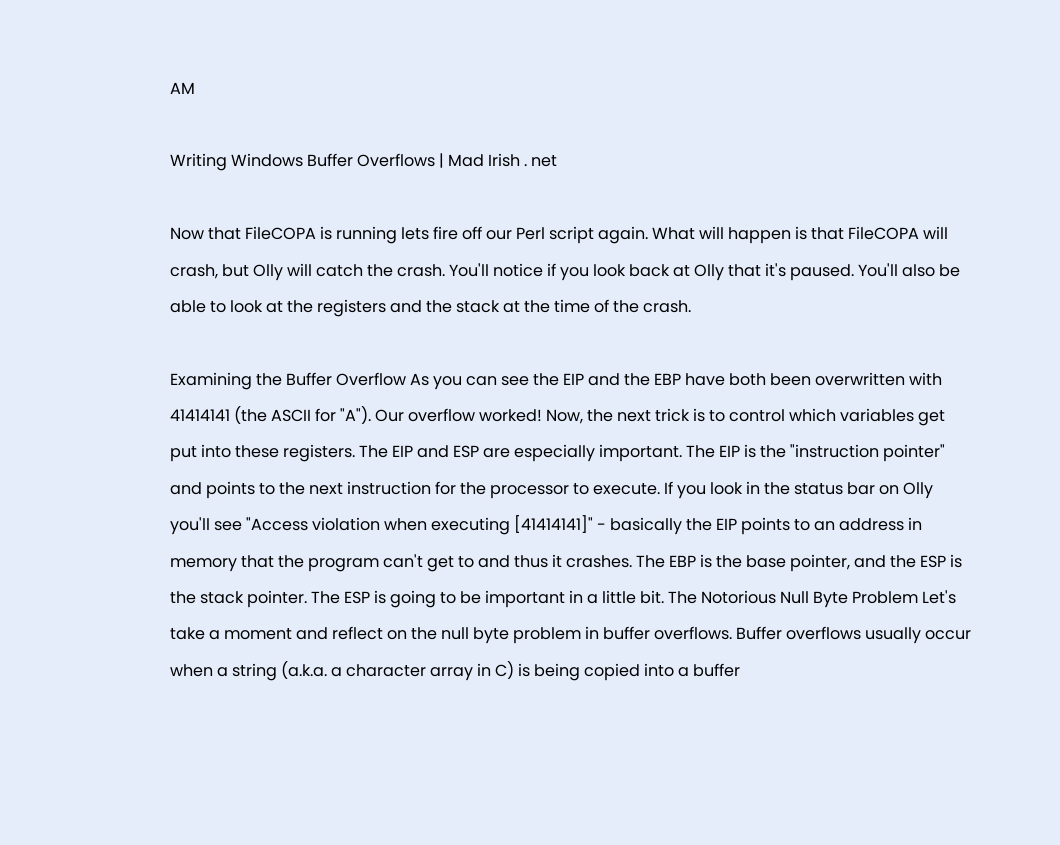AM

Writing Windows Buffer Overflows | Mad Irish . net

Now that FileCOPA is running lets fire off our Perl script again. What will happen is that FileCOPA will crash, but Olly will catch the crash. You'll notice if you look back at Olly that it's paused. You'll also be able to look at the registers and the stack at the time of the crash.

Examining the Buffer Overflow As you can see the EIP and the EBP have both been overwritten with 41414141 (the ASCII for "A"). Our overflow worked! Now, the next trick is to control which variables get put into these registers. The EIP and ESP are especially important. The EIP is the "instruction pointer" and points to the next instruction for the processor to execute. If you look in the status bar on Olly you'll see "Access violation when executing [41414141]" - basically the EIP points to an address in memory that the program can't get to and thus it crashes. The EBP is the base pointer, and the ESP is the stack pointer. The ESP is going to be important in a little bit. The Notorious Null Byte Problem Let's take a moment and reflect on the null byte problem in buffer overflows. Buffer overflows usually occur when a string (a.k.a. a character array in C) is being copied into a buffer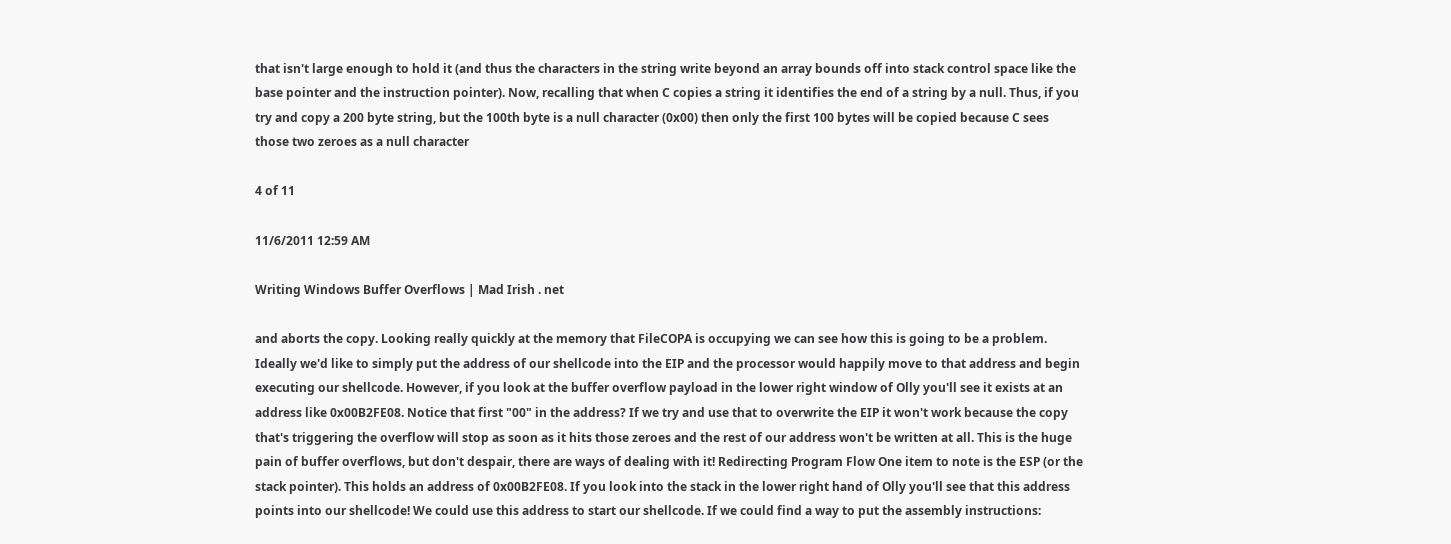that isn't large enough to hold it (and thus the characters in the string write beyond an array bounds off into stack control space like the base pointer and the instruction pointer). Now, recalling that when C copies a string it identifies the end of a string by a null. Thus, if you try and copy a 200 byte string, but the 100th byte is a null character (0x00) then only the first 100 bytes will be copied because C sees those two zeroes as a null character

4 of 11

11/6/2011 12:59 AM

Writing Windows Buffer Overflows | Mad Irish . net

and aborts the copy. Looking really quickly at the memory that FileCOPA is occupying we can see how this is going to be a problem. Ideally we'd like to simply put the address of our shellcode into the EIP and the processor would happily move to that address and begin executing our shellcode. However, if you look at the buffer overflow payload in the lower right window of Olly you'll see it exists at an address like 0x00B2FE08. Notice that first "00" in the address? If we try and use that to overwrite the EIP it won't work because the copy that's triggering the overflow will stop as soon as it hits those zeroes and the rest of our address won't be written at all. This is the huge pain of buffer overflows, but don't despair, there are ways of dealing with it! Redirecting Program Flow One item to note is the ESP (or the stack pointer). This holds an address of 0x00B2FE08. If you look into the stack in the lower right hand of Olly you'll see that this address points into our shellcode! We could use this address to start our shellcode. If we could find a way to put the assembly instructions: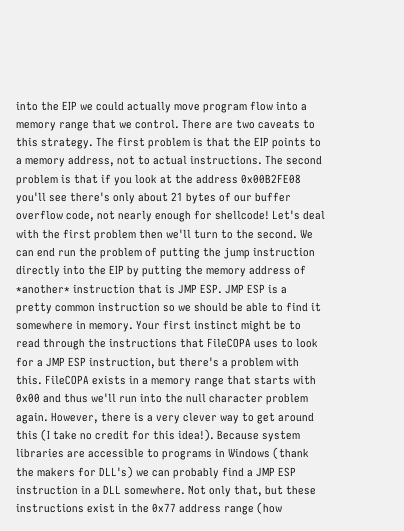into the EIP we could actually move program flow into a memory range that we control. There are two caveats to this strategy. The first problem is that the EIP points to a memory address, not to actual instructions. The second problem is that if you look at the address 0x00B2FE08 you'll see there's only about 21 bytes of our buffer overflow code, not nearly enough for shellcode! Let's deal with the first problem then we'll turn to the second. We can end run the problem of putting the jump instruction directly into the EIP by putting the memory address of *another* instruction that is JMP ESP. JMP ESP is a pretty common instruction so we should be able to find it somewhere in memory. Your first instinct might be to read through the instructions that FileCOPA uses to look for a JMP ESP instruction, but there's a problem with this. FileCOPA exists in a memory range that starts with 0x00 and thus we'll run into the null character problem again. However, there is a very clever way to get around this (I take no credit for this idea!). Because system libraries are accessible to programs in Windows (thank the makers for DLL's) we can probably find a JMP ESP instruction in a DLL somewhere. Not only that, but these instructions exist in the 0x77 address range (how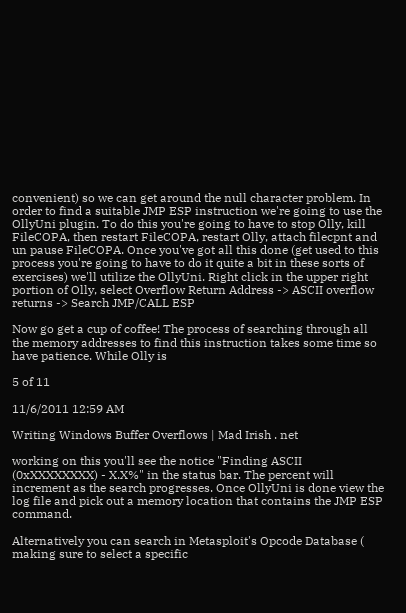convenient) so we can get around the null character problem. In order to find a suitable JMP ESP instruction we're going to use the OllyUni plugin. To do this you're going to have to stop Olly, kill FileCOPA, then restart FileCOPA, restart Olly, attach filecpnt and un pause FileCOPA. Once you've got all this done (get used to this process you're going to have to do it quite a bit in these sorts of exercises) we'll utilize the OllyUni. Right click in the upper right portion of Olly, select Overflow Return Address -> ASCII overflow returns -> Search JMP/CALL ESP

Now go get a cup of coffee! The process of searching through all the memory addresses to find this instruction takes some time so have patience. While Olly is

5 of 11

11/6/2011 12:59 AM

Writing Windows Buffer Overflows | Mad Irish . net

working on this you'll see the notice "Finding ASCII (0xXXXXXXXX) - X.X%" in the status bar. The percent will increment as the search progresses. Once OllyUni is done view the log file and pick out a memory location that contains the JMP ESP command.

Alternatively you can search in Metasploit's Opcode Database ( making sure to select a specific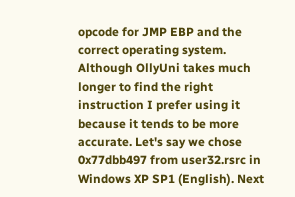opcode for JMP EBP and the correct operating system. Although OllyUni takes much longer to find the right instruction I prefer using it because it tends to be more accurate. Let's say we chose 0x77dbb497 from user32.rsrc in Windows XP SP1 (English). Next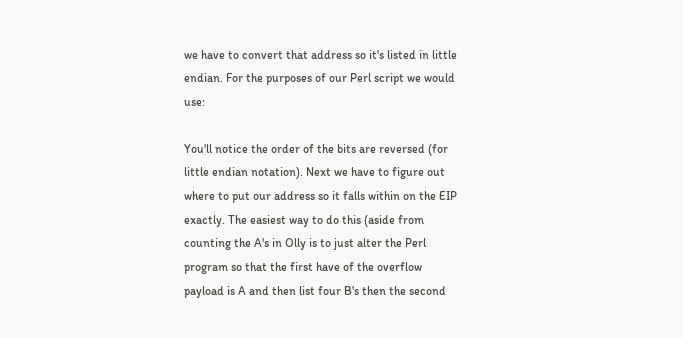we have to convert that address so it's listed in little endian. For the purposes of our Perl script we would use:

You'll notice the order of the bits are reversed (for little endian notation). Next we have to figure out where to put our address so it falls within on the EIP exactly. The easiest way to do this (aside from counting the A's in Olly is to just alter the Perl program so that the first have of the overflow payload is A and then list four B's then the second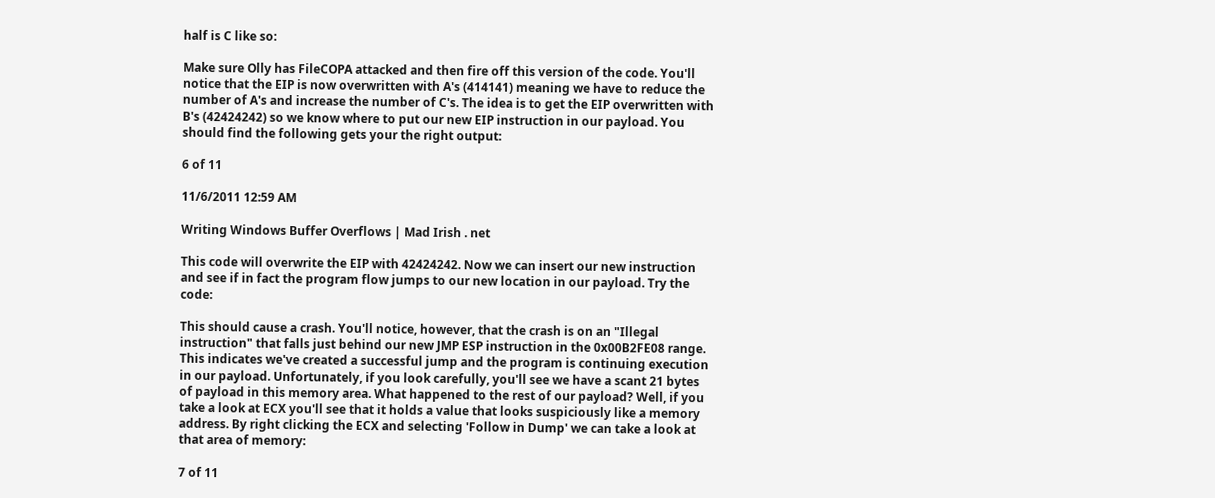half is C like so:

Make sure Olly has FileCOPA attacked and then fire off this version of the code. You'll notice that the EIP is now overwritten with A's (414141) meaning we have to reduce the number of A's and increase the number of C's. The idea is to get the EIP overwritten with B's (42424242) so we know where to put our new EIP instruction in our payload. You should find the following gets your the right output:

6 of 11

11/6/2011 12:59 AM

Writing Windows Buffer Overflows | Mad Irish . net

This code will overwrite the EIP with 42424242. Now we can insert our new instruction and see if in fact the program flow jumps to our new location in our payload. Try the code:

This should cause a crash. You'll notice, however, that the crash is on an "Illegal instruction" that falls just behind our new JMP ESP instruction in the 0x00B2FE08 range. This indicates we've created a successful jump and the program is continuing execution in our payload. Unfortunately, if you look carefully, you'll see we have a scant 21 bytes of payload in this memory area. What happened to the rest of our payload? Well, if you take a look at ECX you'll see that it holds a value that looks suspiciously like a memory address. By right clicking the ECX and selecting 'Follow in Dump' we can take a look at that area of memory:

7 of 11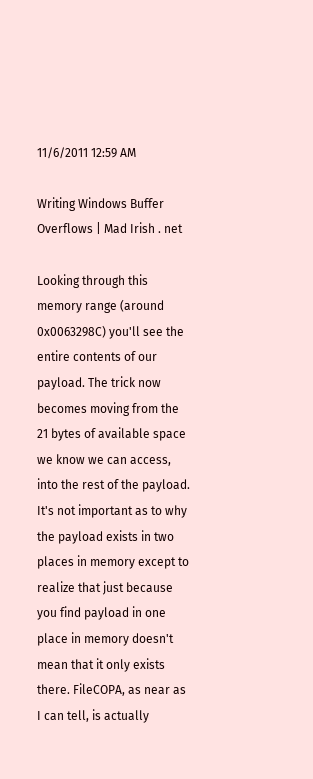11/6/2011 12:59 AM

Writing Windows Buffer Overflows | Mad Irish . net

Looking through this memory range (around 0x0063298C) you'll see the entire contents of our payload. The trick now becomes moving from the 21 bytes of available space we know we can access, into the rest of the payload. It's not important as to why the payload exists in two places in memory except to realize that just because you find payload in one place in memory doesn't mean that it only exists there. FileCOPA, as near as I can tell, is actually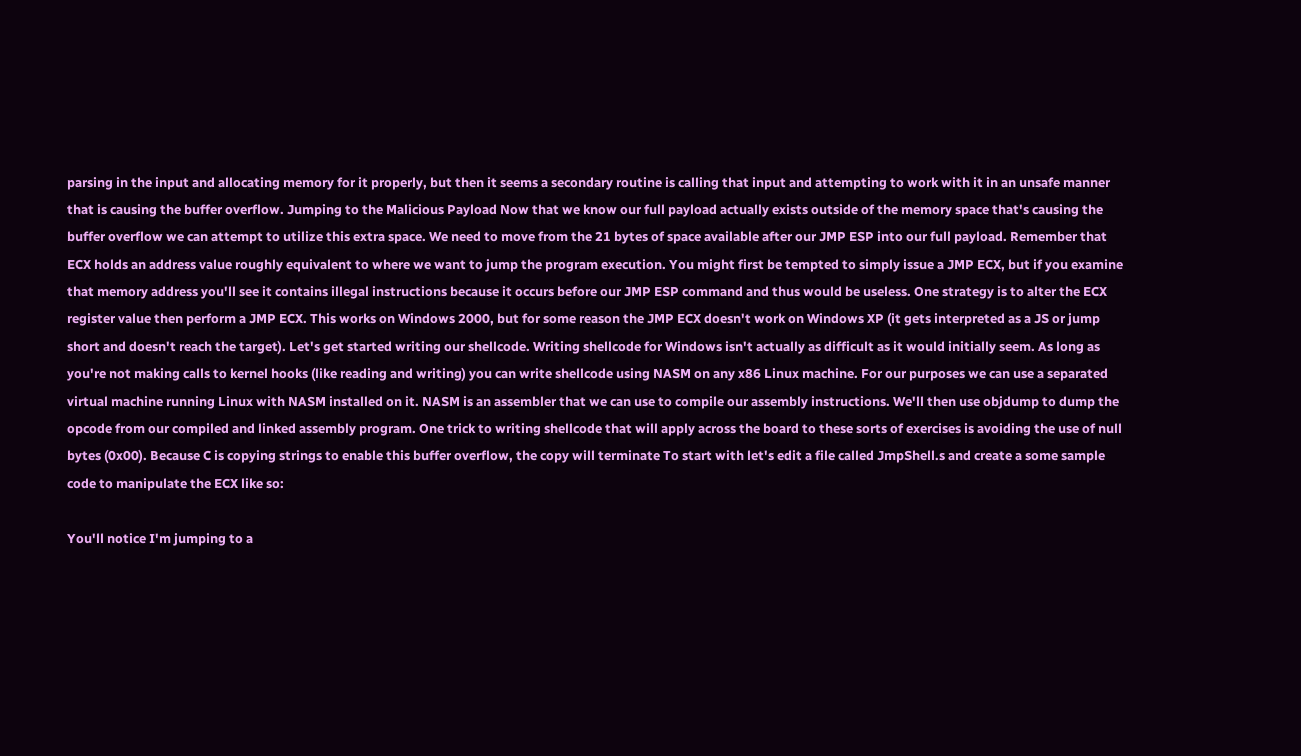parsing in the input and allocating memory for it properly, but then it seems a secondary routine is calling that input and attempting to work with it in an unsafe manner that is causing the buffer overflow. Jumping to the Malicious Payload Now that we know our full payload actually exists outside of the memory space that's causing the buffer overflow we can attempt to utilize this extra space. We need to move from the 21 bytes of space available after our JMP ESP into our full payload. Remember that ECX holds an address value roughly equivalent to where we want to jump the program execution. You might first be tempted to simply issue a JMP ECX, but if you examine that memory address you'll see it contains illegal instructions because it occurs before our JMP ESP command and thus would be useless. One strategy is to alter the ECX register value then perform a JMP ECX. This works on Windows 2000, but for some reason the JMP ECX doesn't work on Windows XP (it gets interpreted as a JS or jump short and doesn't reach the target). Let's get started writing our shellcode. Writing shellcode for Windows isn't actually as difficult as it would initially seem. As long as you're not making calls to kernel hooks (like reading and writing) you can write shellcode using NASM on any x86 Linux machine. For our purposes we can use a separated virtual machine running Linux with NASM installed on it. NASM is an assembler that we can use to compile our assembly instructions. We'll then use objdump to dump the opcode from our compiled and linked assembly program. One trick to writing shellcode that will apply across the board to these sorts of exercises is avoiding the use of null bytes (0x00). Because C is copying strings to enable this buffer overflow, the copy will terminate To start with let's edit a file called JmpShell.s and create a some sample code to manipulate the ECX like so:

You'll notice I'm jumping to a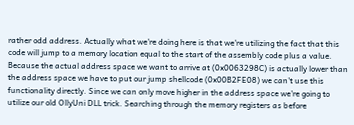rather odd address. Actually what we're doing here is that we're utilizing the fact that this code will jump to a memory location equal to the start of the assembly code plus a value. Because the actual address space we want to arrive at (0x0063298C) is actually lower than the address space we have to put our jump shellcode (0x00B2FE08) we can't use this functionality directly. Since we can only move higher in the address space we're going to utilize our old OllyUni DLL trick. Searching through the memory registers as before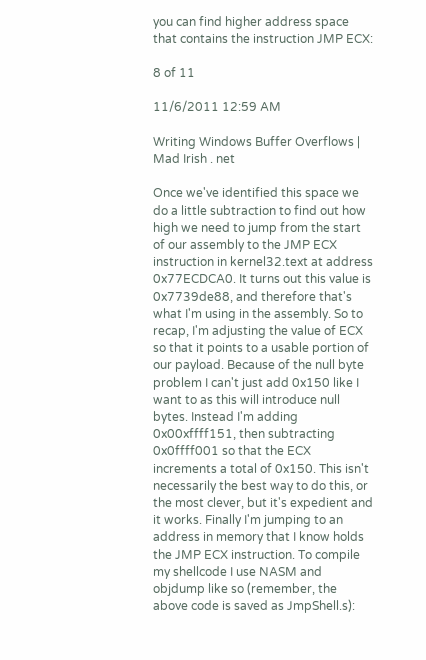you can find higher address space that contains the instruction JMP ECX:

8 of 11

11/6/2011 12:59 AM

Writing Windows Buffer Overflows | Mad Irish . net

Once we've identified this space we do a little subtraction to find out how high we need to jump from the start of our assembly to the JMP ECX instruction in kernel32.text at address 0x77ECDCA0. It turns out this value is 0x7739de88, and therefore that's what I'm using in the assembly. So to recap, I'm adjusting the value of ECX so that it points to a usable portion of our payload. Because of the null byte problem I can't just add 0x150 like I want to as this will introduce null bytes. Instead I'm adding 0x00xffff151, then subtracting 0x0ffff001 so that the ECX increments a total of 0x150. This isn't necessarily the best way to do this, or the most clever, but it's expedient and it works. Finally I'm jumping to an address in memory that I know holds the JMP ECX instruction. To compile my shellcode I use NASM and objdump like so (remember, the above code is saved as JmpShell.s):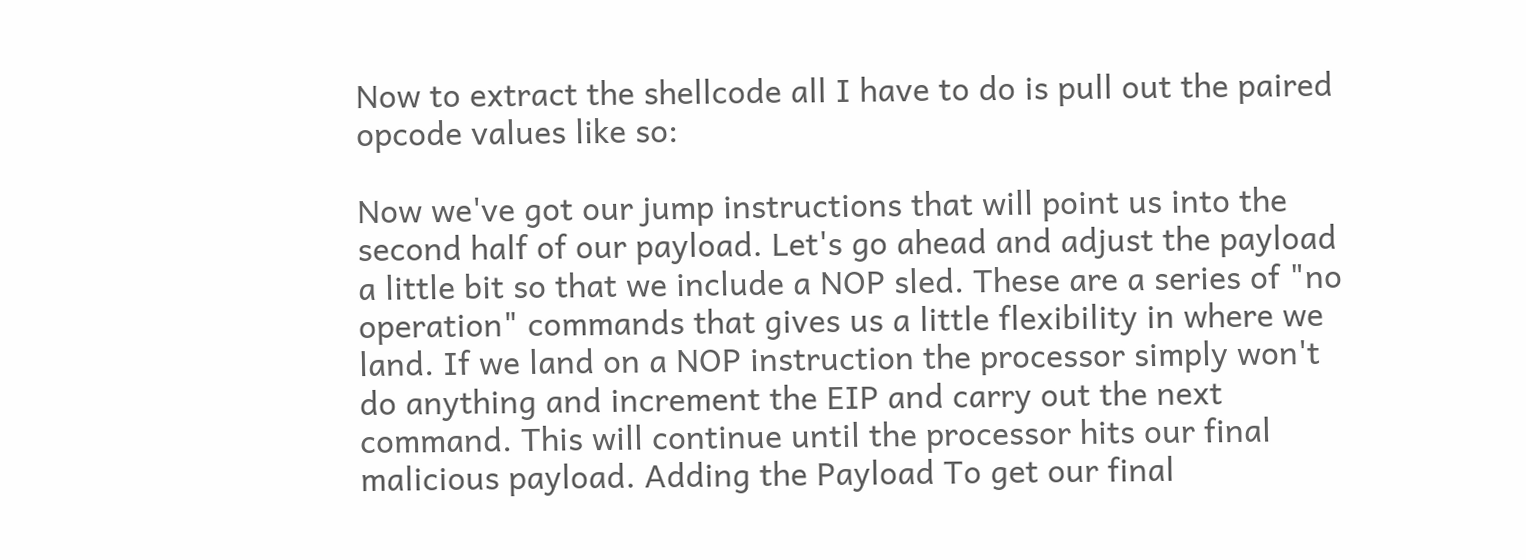Now to extract the shellcode all I have to do is pull out the paired opcode values like so:

Now we've got our jump instructions that will point us into the second half of our payload. Let's go ahead and adjust the payload a little bit so that we include a NOP sled. These are a series of "no operation" commands that gives us a little flexibility in where we land. If we land on a NOP instruction the processor simply won't do anything and increment the EIP and carry out the next command. This will continue until the processor hits our final malicious payload. Adding the Payload To get our final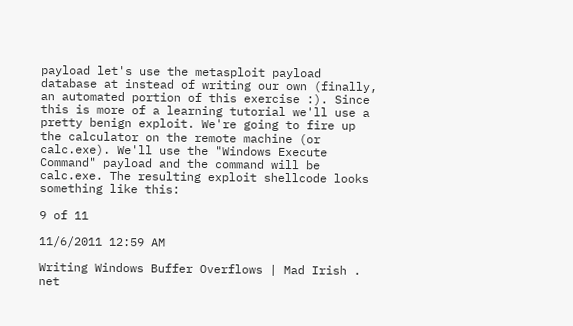payload let's use the metasploit payload database at instead of writing our own (finally, an automated portion of this exercise :). Since this is more of a learning tutorial we'll use a pretty benign exploit. We're going to fire up the calculator on the remote machine (or calc.exe). We'll use the "Windows Execute Command" payload and the command will be calc.exe. The resulting exploit shellcode looks something like this:

9 of 11

11/6/2011 12:59 AM

Writing Windows Buffer Overflows | Mad Irish . net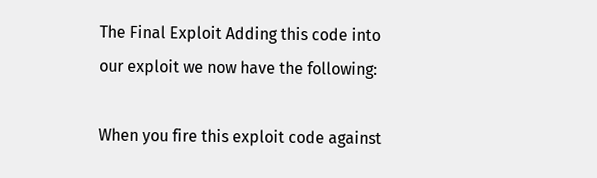The Final Exploit Adding this code into our exploit we now have the following:

When you fire this exploit code against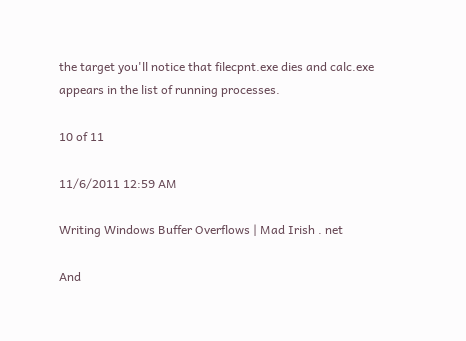the target you'll notice that filecpnt.exe dies and calc.exe appears in the list of running processes.

10 of 11

11/6/2011 12:59 AM

Writing Windows Buffer Overflows | Mad Irish . net

And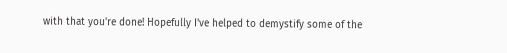with that you're done! Hopefully I've helped to demystify some of the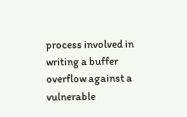process involved in writing a buffer overflow against a vulnerable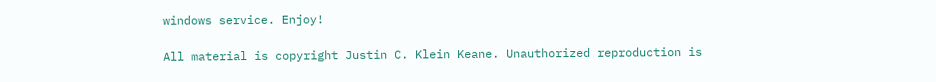windows service. Enjoy!

All material is copyright Justin C. Klein Keane. Unauthorized reproduction is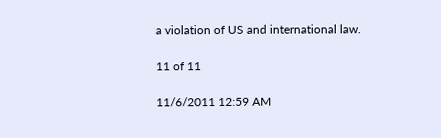a violation of US and international law.

11 of 11

11/6/2011 12:59 AM